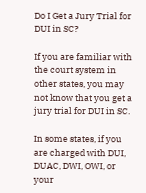Do I Get a Jury Trial for DUI in SC?

If you are familiar with the court system in other states, you may not know that you get a jury trial for DUI in SC.

In some states, if you are charged with DUI, DUAC, DWI, OWI, or your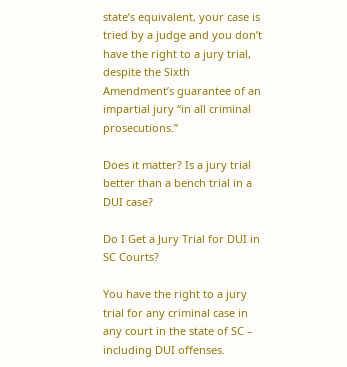state’s equivalent, your case is tried by a judge and you don’t have the right to a jury trial, despite the Sixth Amendment’s guarantee of an impartial jury “in all criminal prosecutions.”

Does it matter? Is a jury trial better than a bench trial in a DUI case?

Do I Get a Jury Trial for DUI in SC Courts?

You have the right to a jury trial for any criminal case in any court in the state of SC – including DUI offenses.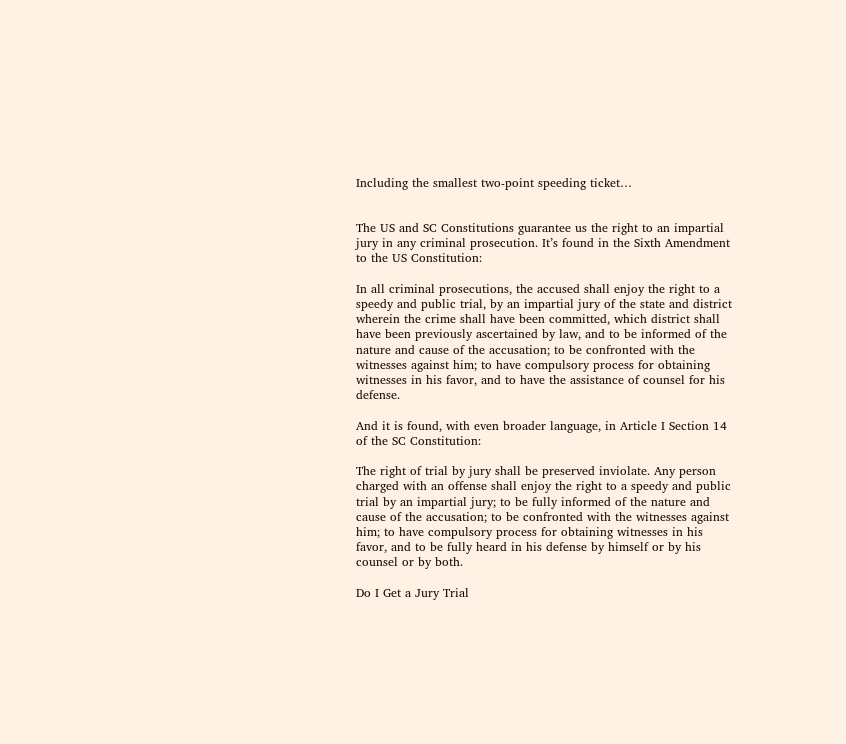Including the smallest two-point speeding ticket…


The US and SC Constitutions guarantee us the right to an impartial jury in any criminal prosecution. It’s found in the Sixth Amendment to the US Constitution:

In all criminal prosecutions, the accused shall enjoy the right to a speedy and public trial, by an impartial jury of the state and district wherein the crime shall have been committed, which district shall have been previously ascertained by law, and to be informed of the nature and cause of the accusation; to be confronted with the witnesses against him; to have compulsory process for obtaining witnesses in his favor, and to have the assistance of counsel for his defense.

And it is found, with even broader language, in Article I Section 14 of the SC Constitution:

The right of trial by jury shall be preserved inviolate. Any person charged with an offense shall enjoy the right to a speedy and public trial by an impartial jury; to be fully informed of the nature and cause of the accusation; to be confronted with the witnesses against him; to have compulsory process for obtaining witnesses in his favor, and to be fully heard in his defense by himself or by his counsel or by both.

Do I Get a Jury Trial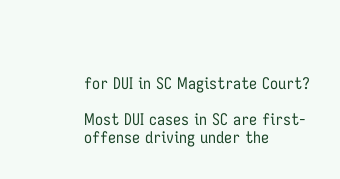for DUI in SC Magistrate Court?

Most DUI cases in SC are first-offense driving under the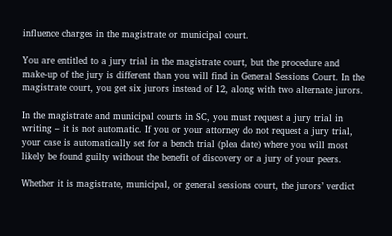influence charges in the magistrate or municipal court.

You are entitled to a jury trial in the magistrate court, but the procedure and make-up of the jury is different than you will find in General Sessions Court. In the magistrate court, you get six jurors instead of 12, along with two alternate jurors.

In the magistrate and municipal courts in SC, you must request a jury trial in writing – it is not automatic. If you or your attorney do not request a jury trial, your case is automatically set for a bench trial (plea date) where you will most likely be found guilty without the benefit of discovery or a jury of your peers.

Whether it is magistrate, municipal, or general sessions court, the jurors’ verdict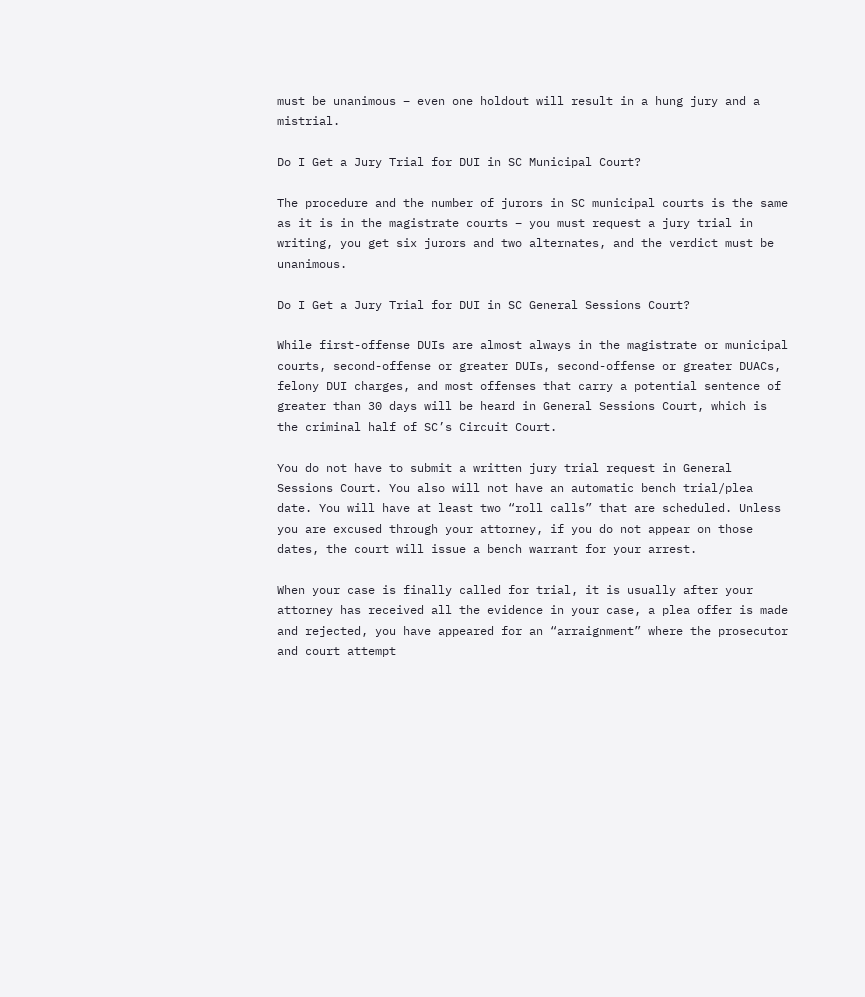must be unanimous – even one holdout will result in a hung jury and a mistrial.

Do I Get a Jury Trial for DUI in SC Municipal Court?

The procedure and the number of jurors in SC municipal courts is the same as it is in the magistrate courts – you must request a jury trial in writing, you get six jurors and two alternates, and the verdict must be unanimous.

Do I Get a Jury Trial for DUI in SC General Sessions Court?

While first-offense DUIs are almost always in the magistrate or municipal courts, second-offense or greater DUIs, second-offense or greater DUACs, felony DUI charges, and most offenses that carry a potential sentence of greater than 30 days will be heard in General Sessions Court, which is the criminal half of SC’s Circuit Court.

You do not have to submit a written jury trial request in General Sessions Court. You also will not have an automatic bench trial/plea date. You will have at least two “roll calls” that are scheduled. Unless you are excused through your attorney, if you do not appear on those dates, the court will issue a bench warrant for your arrest.

When your case is finally called for trial, it is usually after your attorney has received all the evidence in your case, a plea offer is made and rejected, you have appeared for an “arraignment” where the prosecutor and court attempt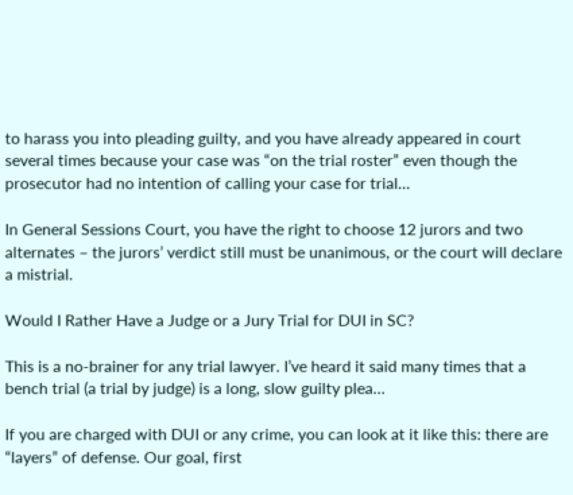to harass you into pleading guilty, and you have already appeared in court several times because your case was “on the trial roster” even though the prosecutor had no intention of calling your case for trial…

In General Sessions Court, you have the right to choose 12 jurors and two alternates – the jurors’ verdict still must be unanimous, or the court will declare a mistrial.

Would I Rather Have a Judge or a Jury Trial for DUI in SC?

This is a no-brainer for any trial lawyer. I’ve heard it said many times that a bench trial (a trial by judge) is a long, slow guilty plea…

If you are charged with DUI or any crime, you can look at it like this: there are “layers” of defense. Our goal, first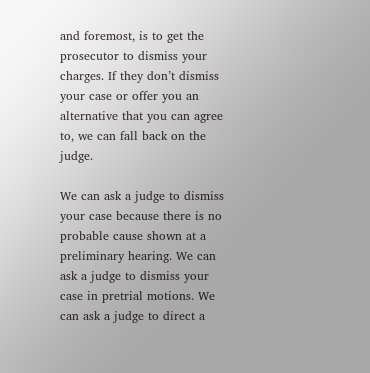and foremost, is to get the prosecutor to dismiss your charges. If they don’t dismiss your case or offer you an alternative that you can agree to, we can fall back on the judge.

We can ask a judge to dismiss your case because there is no probable cause shown at a preliminary hearing. We can ask a judge to dismiss your case in pretrial motions. We can ask a judge to direct a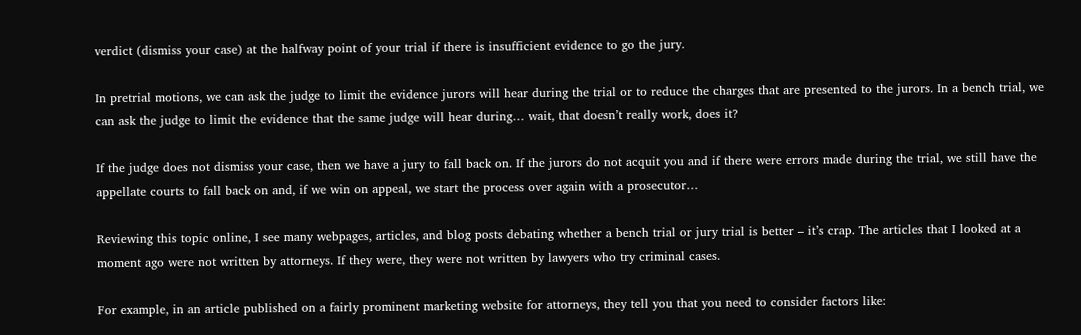verdict (dismiss your case) at the halfway point of your trial if there is insufficient evidence to go the jury.

In pretrial motions, we can ask the judge to limit the evidence jurors will hear during the trial or to reduce the charges that are presented to the jurors. In a bench trial, we can ask the judge to limit the evidence that the same judge will hear during… wait, that doesn’t really work, does it?

If the judge does not dismiss your case, then we have a jury to fall back on. If the jurors do not acquit you and if there were errors made during the trial, we still have the appellate courts to fall back on and, if we win on appeal, we start the process over again with a prosecutor…

Reviewing this topic online, I see many webpages, articles, and blog posts debating whether a bench trial or jury trial is better – it’s crap. The articles that I looked at a moment ago were not written by attorneys. If they were, they were not written by lawyers who try criminal cases.

For example, in an article published on a fairly prominent marketing website for attorneys, they tell you that you need to consider factors like: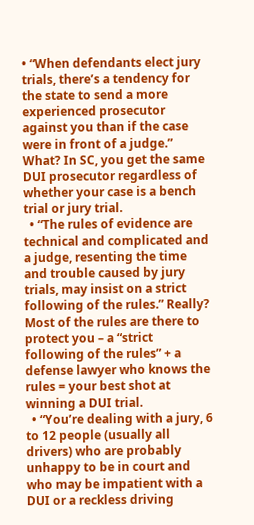• “When defendants elect jury trials, there’s a tendency for the state to send a more experienced prosecutor against you than if the case were in front of a judge.” What? In SC, you get the same DUI prosecutor regardless of whether your case is a bench trial or jury trial.
  • “The rules of evidence are technical and complicated and a judge, resenting the time and trouble caused by jury trials, may insist on a strict following of the rules.” Really? Most of the rules are there to protect you – a “strict following of the rules” + a defense lawyer who knows the rules = your best shot at winning a DUI trial.
  • “You’re dealing with a jury, 6 to 12 people (usually all drivers) who are probably unhappy to be in court and who may be impatient with a DUI or a reckless driving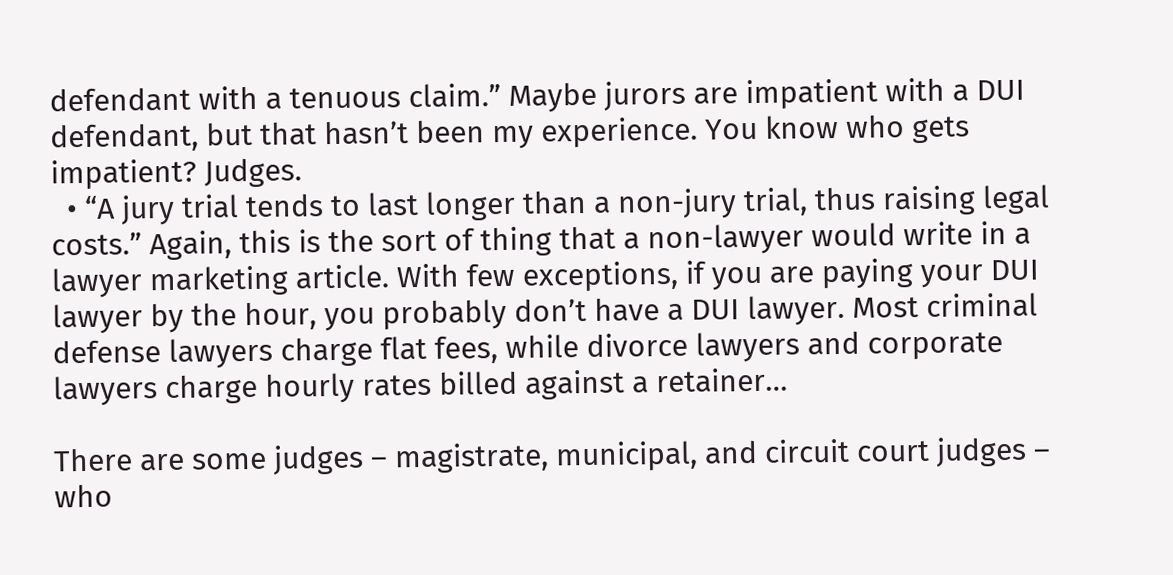defendant with a tenuous claim.” Maybe jurors are impatient with a DUI defendant, but that hasn’t been my experience. You know who gets impatient? Judges.
  • “A jury trial tends to last longer than a non-jury trial, thus raising legal costs.” Again, this is the sort of thing that a non-lawyer would write in a lawyer marketing article. With few exceptions, if you are paying your DUI lawyer by the hour, you probably don’t have a DUI lawyer. Most criminal defense lawyers charge flat fees, while divorce lawyers and corporate lawyers charge hourly rates billed against a retainer…

There are some judges – magistrate, municipal, and circuit court judges – who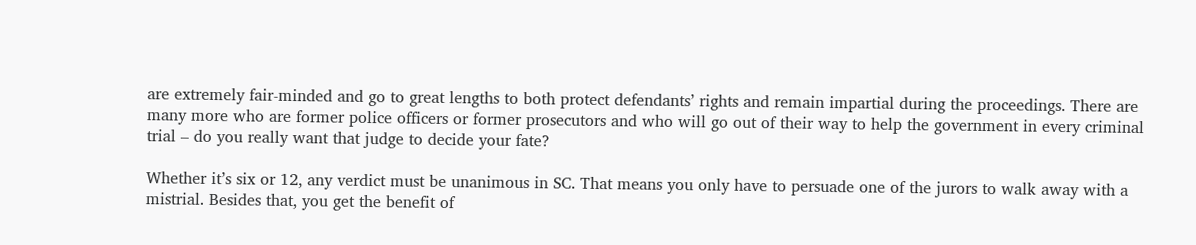are extremely fair-minded and go to great lengths to both protect defendants’ rights and remain impartial during the proceedings. There are many more who are former police officers or former prosecutors and who will go out of their way to help the government in every criminal trial – do you really want that judge to decide your fate?

Whether it’s six or 12, any verdict must be unanimous in SC. That means you only have to persuade one of the jurors to walk away with a mistrial. Besides that, you get the benefit of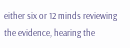either six or 12 minds reviewing the evidence, hearing the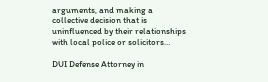arguments, and making a collective decision that is uninfluenced by their relationships with local police or solicitors…

DUI Defense Attorney in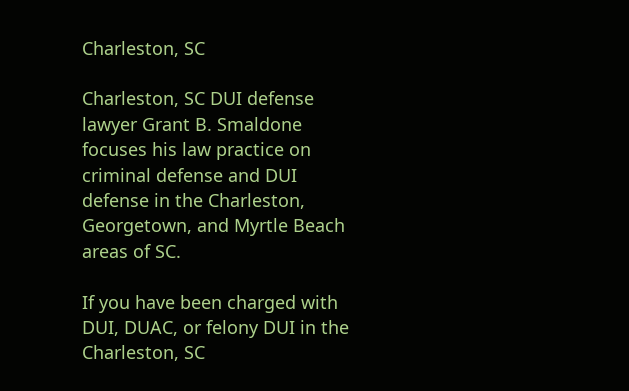Charleston, SC

Charleston, SC DUI defense lawyer Grant B. Smaldone focuses his law practice on criminal defense and DUI defense in the Charleston, Georgetown, and Myrtle Beach areas of SC.

If you have been charged with DUI, DUAC, or felony DUI in the Charleston, SC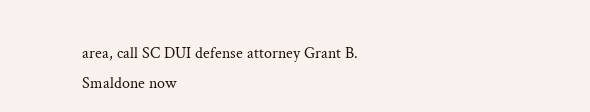area, call SC DUI defense attorney Grant B. Smaldone now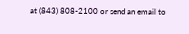at (843) 808-2100 or send an email to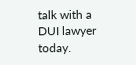talk with a DUI lawyer today.